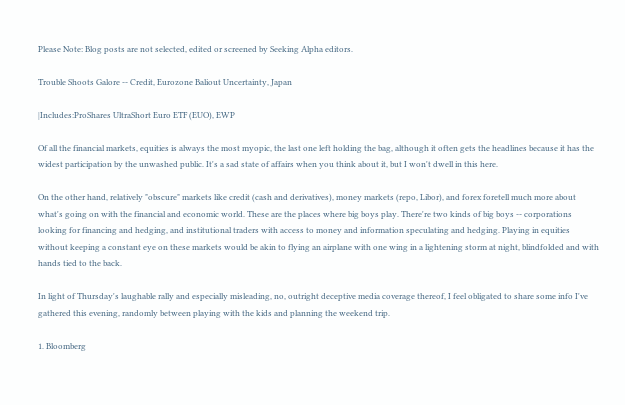Please Note: Blog posts are not selected, edited or screened by Seeking Alpha editors.

Trouble Shoots Galore -- Credit, Eurozone Baliout Uncertainty, Japan

|Includes:ProShares UltraShort Euro ETF (EUO), EWP

Of all the financial markets, equities is always the most myopic, the last one left holding the bag, although it often gets the headlines because it has the widest participation by the unwashed public. It's a sad state of affairs when you think about it, but I won't dwell in this here.

On the other hand, relatively "obscure" markets like credit (cash and derivatives), money markets (repo, Libor), and forex foretell much more about what's going on with the financial and economic world. These are the places where big boys play. There're two kinds of big boys -- corporations looking for financing and hedging, and institutional traders with access to money and information speculating and hedging. Playing in equities without keeping a constant eye on these markets would be akin to flying an airplane with one wing in a lightening storm at night, blindfolded and with hands tied to the back.

In light of Thursday's laughable rally and especially misleading, no, outright deceptive media coverage thereof, I feel obligated to share some info I've gathered this evening, randomly between playing with the kids and planning the weekend trip.

1. Bloomberg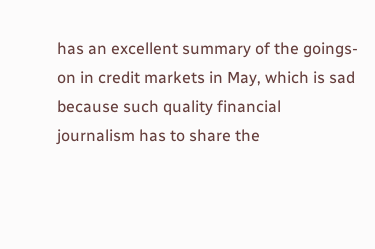has an excellent summary of the goings-on in credit markets in May, which is sad because such quality financial journalism has to share the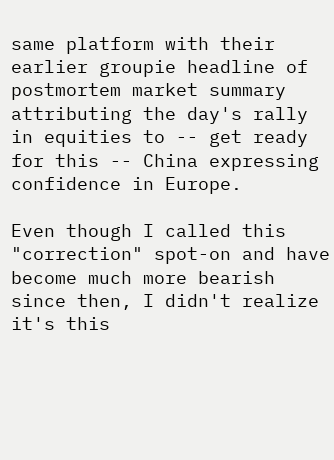same platform with their earlier groupie headline of postmortem market summary attributing the day's rally in equities to -- get ready for this -- China expressing confidence in Europe.

Even though I called this "correction" spot-on and have become much more bearish since then, I didn't realize it's this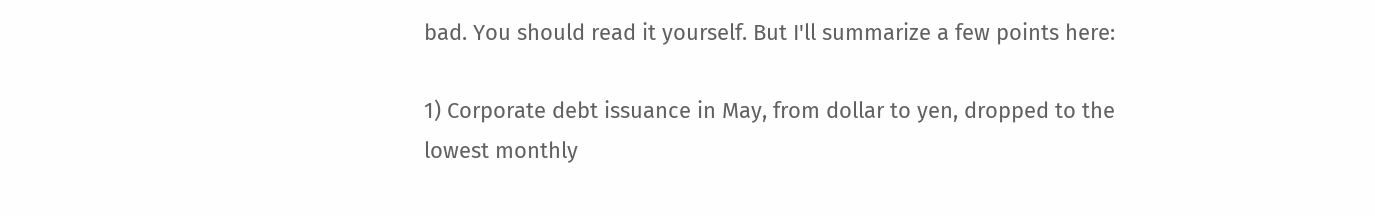bad. You should read it yourself. But I'll summarize a few points here:

1) Corporate debt issuance in May, from dollar to yen, dropped to the lowest monthly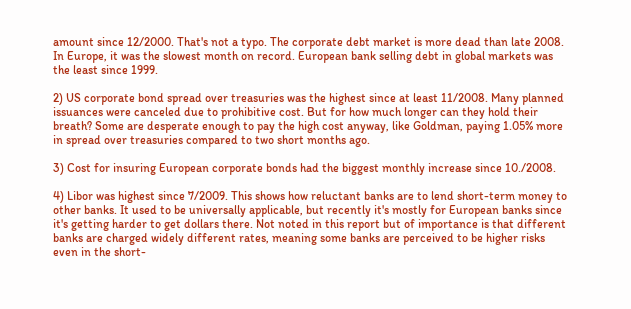amount since 12/2000. That's not a typo. The corporate debt market is more dead than late 2008. In Europe, it was the slowest month on record. European bank selling debt in global markets was the least since 1999.

2) US corporate bond spread over treasuries was the highest since at least 11/2008. Many planned issuances were canceled due to prohibitive cost. But for how much longer can they hold their breath? Some are desperate enough to pay the high cost anyway, like Goldman, paying 1.05% more in spread over treasuries compared to two short months ago.

3) Cost for insuring European corporate bonds had the biggest monthly increase since 10./2008.

4) Libor was highest since 7/2009. This shows how reluctant banks are to lend short-term money to other banks. It used to be universally applicable, but recently it's mostly for European banks since it's getting harder to get dollars there. Not noted in this report but of importance is that different banks are charged widely different rates, meaning some banks are perceived to be higher risks even in the short-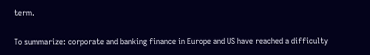term.

To summarize: corporate and banking finance in Europe and US have reached a difficulty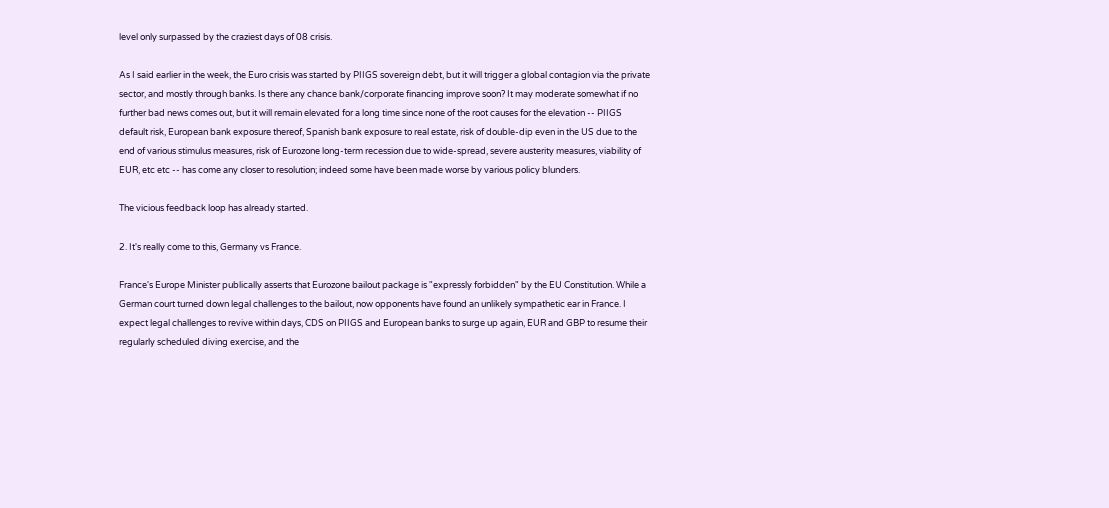level only surpassed by the craziest days of 08 crisis.

As I said earlier in the week, the Euro crisis was started by PIIGS sovereign debt, but it will trigger a global contagion via the private sector, and mostly through banks. Is there any chance bank/corporate financing improve soon? It may moderate somewhat if no further bad news comes out, but it will remain elevated for a long time since none of the root causes for the elevation -- PIIGS default risk, European bank exposure thereof, Spanish bank exposure to real estate, risk of double-dip even in the US due to the end of various stimulus measures, risk of Eurozone long-term recession due to wide-spread, severe austerity measures, viability of EUR, etc etc -- has come any closer to resolution; indeed some have been made worse by various policy blunders.

The vicious feedback loop has already started.

2. It's really come to this, Germany vs France.

France's Europe Minister publically asserts that Eurozone bailout package is "expressly forbidden" by the EU Constitution. While a German court turned down legal challenges to the bailout, now opponents have found an unlikely sympathetic ear in France. I expect legal challenges to revive within days, CDS on PIIGS and European banks to surge up again, EUR and GBP to resume their regularly scheduled diving exercise, and the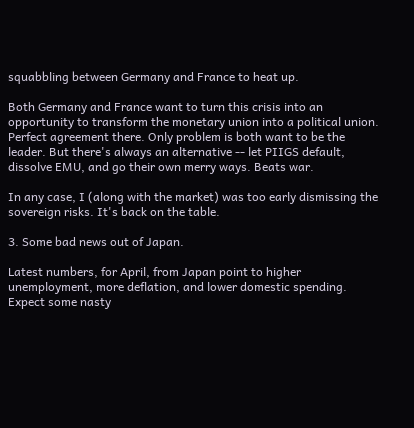squabbling between Germany and France to heat up.

Both Germany and France want to turn this crisis into an opportunity to transform the monetary union into a political union. Perfect agreement there. Only problem is both want to be the leader. But there's always an alternative -- let PIIGS default, dissolve EMU, and go their own merry ways. Beats war.

In any case, I (along with the market) was too early dismissing the sovereign risks. It's back on the table.

3. Some bad news out of Japan.

Latest numbers, for April, from Japan point to higher unemployment, more deflation, and lower domestic spending. Expect some nasty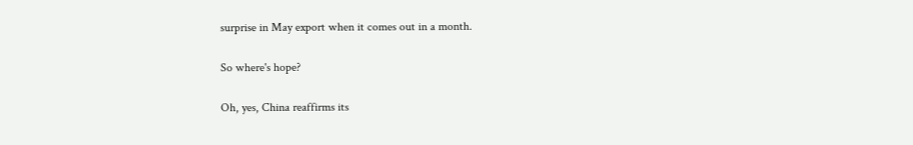surprise in May export when it comes out in a month.

So where's hope?

Oh, yes, China reaffirms its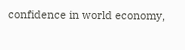confidence in world economy,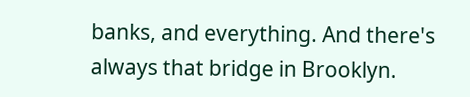banks, and everything. And there's always that bridge in Brooklyn.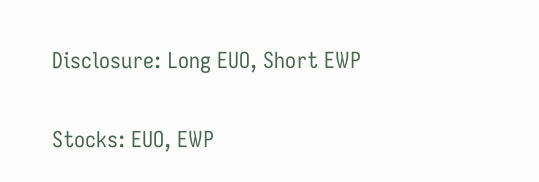Disclosure: Long EUO, Short EWP

Stocks: EUO, EWP